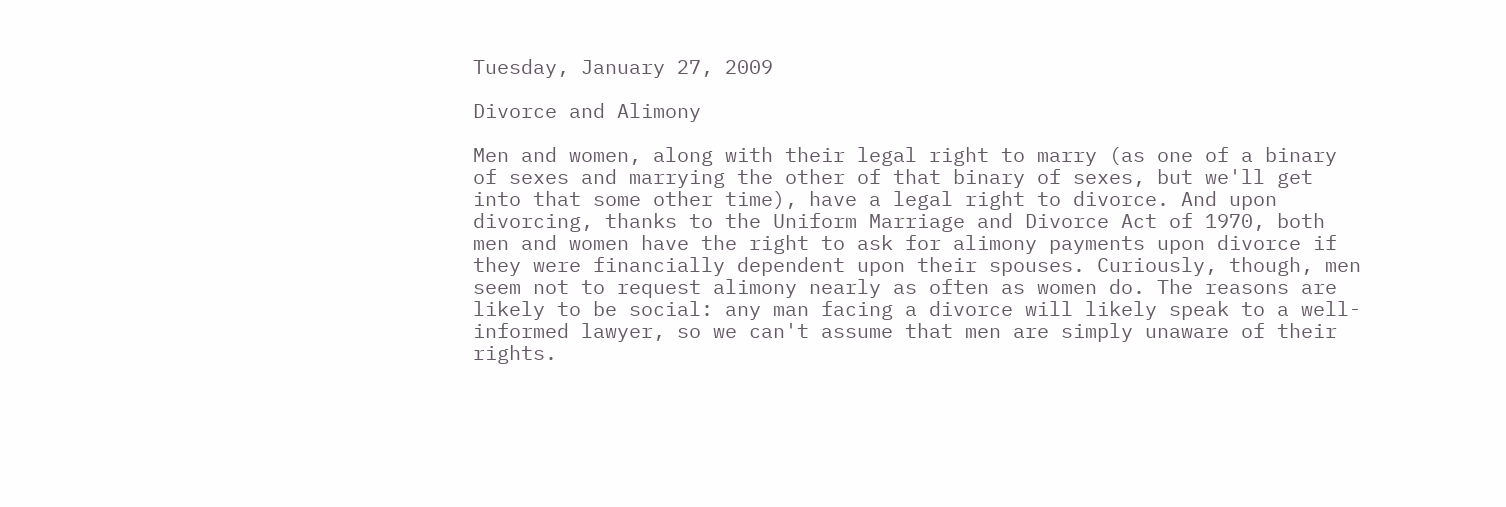Tuesday, January 27, 2009

Divorce and Alimony

Men and women, along with their legal right to marry (as one of a binary of sexes and marrying the other of that binary of sexes, but we'll get into that some other time), have a legal right to divorce. And upon divorcing, thanks to the Uniform Marriage and Divorce Act of 1970, both men and women have the right to ask for alimony payments upon divorce if they were financially dependent upon their spouses. Curiously, though, men seem not to request alimony nearly as often as women do. The reasons are likely to be social: any man facing a divorce will likely speak to a well-informed lawyer, so we can't assume that men are simply unaware of their rights.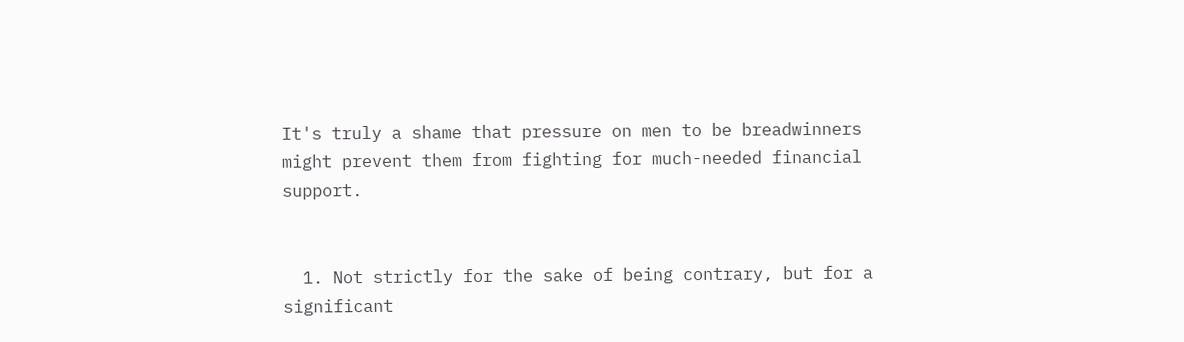It's truly a shame that pressure on men to be breadwinners might prevent them from fighting for much-needed financial support.


  1. Not strictly for the sake of being contrary, but for a significant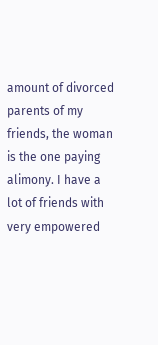amount of divorced parents of my friends, the woman is the one paying alimony. I have a lot of friends with very empowered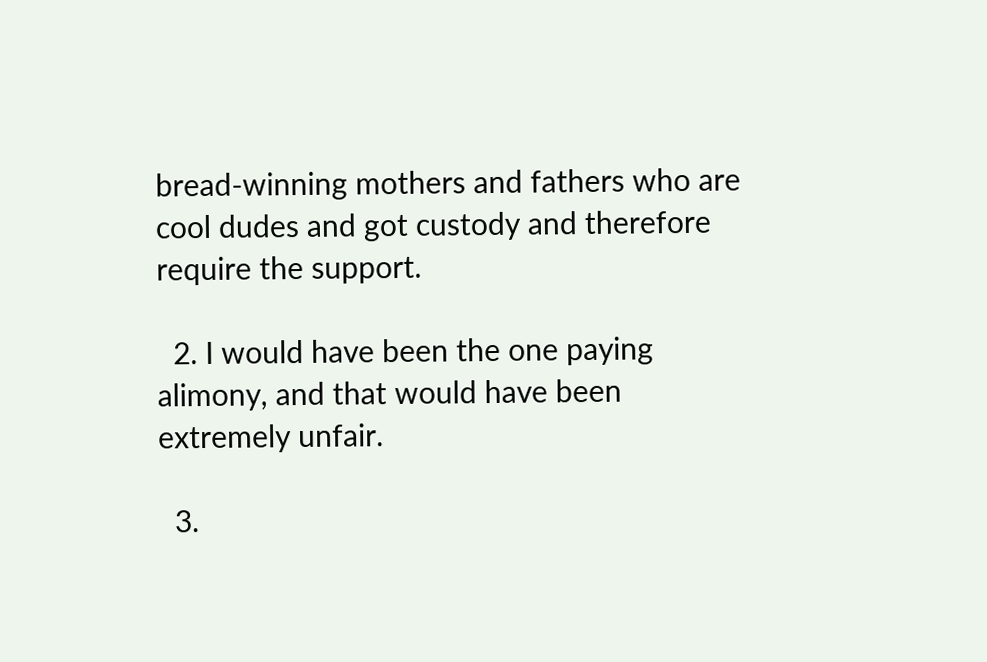bread-winning mothers and fathers who are cool dudes and got custody and therefore require the support.

  2. I would have been the one paying alimony, and that would have been extremely unfair.

  3.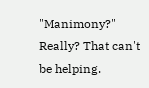"Manimony?" Really? That can't be helping.